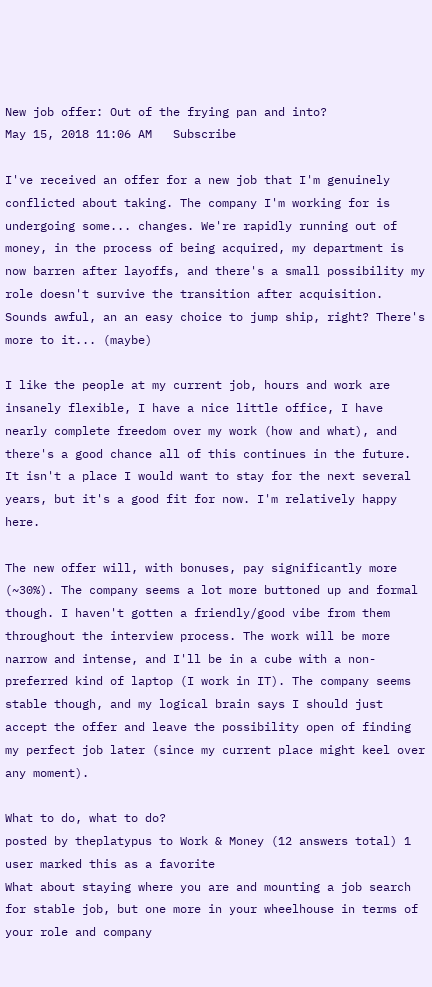New job offer: Out of the frying pan and into?
May 15, 2018 11:06 AM   Subscribe

I've received an offer for a new job that I'm genuinely conflicted about taking. The company I'm working for is undergoing some... changes. We're rapidly running out of money, in the process of being acquired, my department is now barren after layoffs, and there's a small possibility my role doesn't survive the transition after acquisition. Sounds awful, an an easy choice to jump ship, right? There's more to it... (maybe)

I like the people at my current job, hours and work are insanely flexible, I have a nice little office, I have nearly complete freedom over my work (how and what), and there's a good chance all of this continues in the future. It isn't a place I would want to stay for the next several years, but it's a good fit for now. I'm relatively happy here.

The new offer will, with bonuses, pay significantly more (~30%). The company seems a lot more buttoned up and formal though. I haven't gotten a friendly/good vibe from them throughout the interview process. The work will be more narrow and intense, and I'll be in a cube with a non-preferred kind of laptop (I work in IT). The company seems stable though, and my logical brain says I should just accept the offer and leave the possibility open of finding my perfect job later (since my current place might keel over any moment).

What to do, what to do?
posted by theplatypus to Work & Money (12 answers total) 1 user marked this as a favorite
What about staying where you are and mounting a job search for stable job, but one more in your wheelhouse in terms of your role and company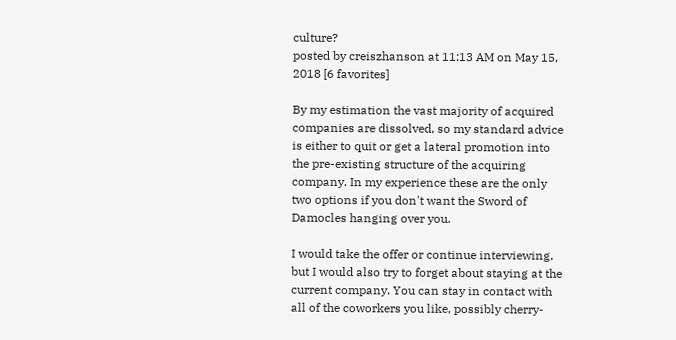culture?
posted by creiszhanson at 11:13 AM on May 15, 2018 [6 favorites]

By my estimation the vast majority of acquired companies are dissolved, so my standard advice is either to quit or get a lateral promotion into the pre-existing structure of the acquiring company. In my experience these are the only two options if you don't want the Sword of Damocles hanging over you.

I would take the offer or continue interviewing, but I would also try to forget about staying at the current company. You can stay in contact with all of the coworkers you like, possibly cherry-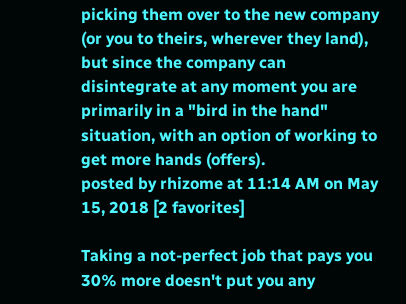picking them over to the new company (or you to theirs, wherever they land), but since the company can disintegrate at any moment you are primarily in a "bird in the hand" situation, with an option of working to get more hands (offers).
posted by rhizome at 11:14 AM on May 15, 2018 [2 favorites]

Taking a not-perfect job that pays you 30% more doesn't put you any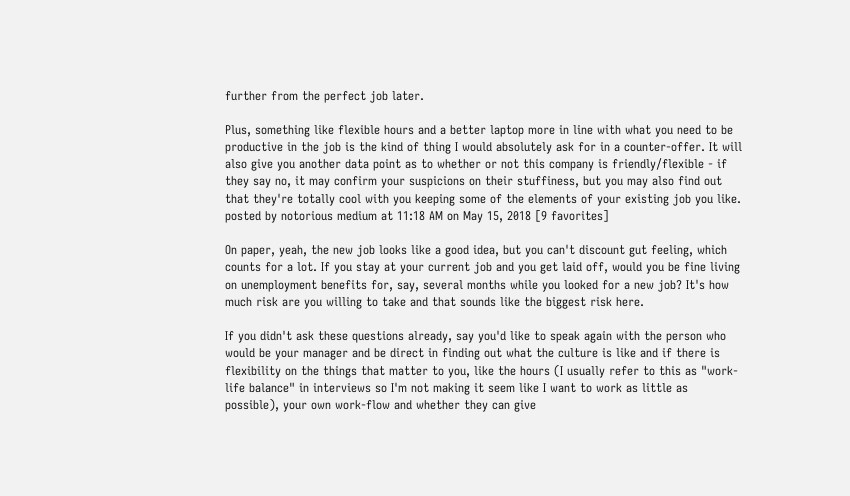further from the perfect job later.

Plus, something like flexible hours and a better laptop more in line with what you need to be productive in the job is the kind of thing I would absolutely ask for in a counter-offer. It will also give you another data point as to whether or not this company is friendly/flexible - if they say no, it may confirm your suspicions on their stuffiness, but you may also find out that they're totally cool with you keeping some of the elements of your existing job you like.
posted by notorious medium at 11:18 AM on May 15, 2018 [9 favorites]

On paper, yeah, the new job looks like a good idea, but you can't discount gut feeling, which counts for a lot. If you stay at your current job and you get laid off, would you be fine living on unemployment benefits for, say, several months while you looked for a new job? It's how much risk are you willing to take and that sounds like the biggest risk here.

If you didn't ask these questions already, say you'd like to speak again with the person who would be your manager and be direct in finding out what the culture is like and if there is flexibility on the things that matter to you, like the hours (I usually refer to this as "work-life balance" in interviews so I'm not making it seem like I want to work as little as possible), your own work-flow and whether they can give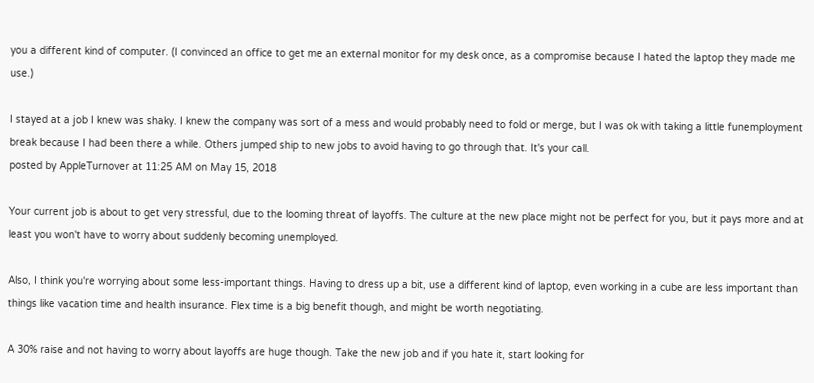you a different kind of computer. (I convinced an office to get me an external monitor for my desk once, as a compromise because I hated the laptop they made me use.)

I stayed at a job I knew was shaky. I knew the company was sort of a mess and would probably need to fold or merge, but I was ok with taking a little funemployment break because I had been there a while. Others jumped ship to new jobs to avoid having to go through that. It's your call.
posted by AppleTurnover at 11:25 AM on May 15, 2018

Your current job is about to get very stressful, due to the looming threat of layoffs. The culture at the new place might not be perfect for you, but it pays more and at least you won't have to worry about suddenly becoming unemployed.

Also, I think you're worrying about some less-important things. Having to dress up a bit, use a different kind of laptop, even working in a cube are less important than things like vacation time and health insurance. Flex time is a big benefit though, and might be worth negotiating.

A 30% raise and not having to worry about layoffs are huge though. Take the new job and if you hate it, start looking for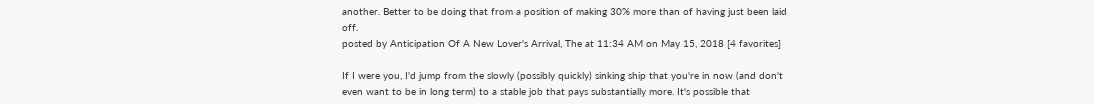another. Better to be doing that from a position of making 30% more than of having just been laid off.
posted by Anticipation Of A New Lover's Arrival, The at 11:34 AM on May 15, 2018 [4 favorites]

If I were you, I'd jump from the slowly (possibly quickly) sinking ship that you're in now (and don't even want to be in long term) to a stable job that pays substantially more. It's possible that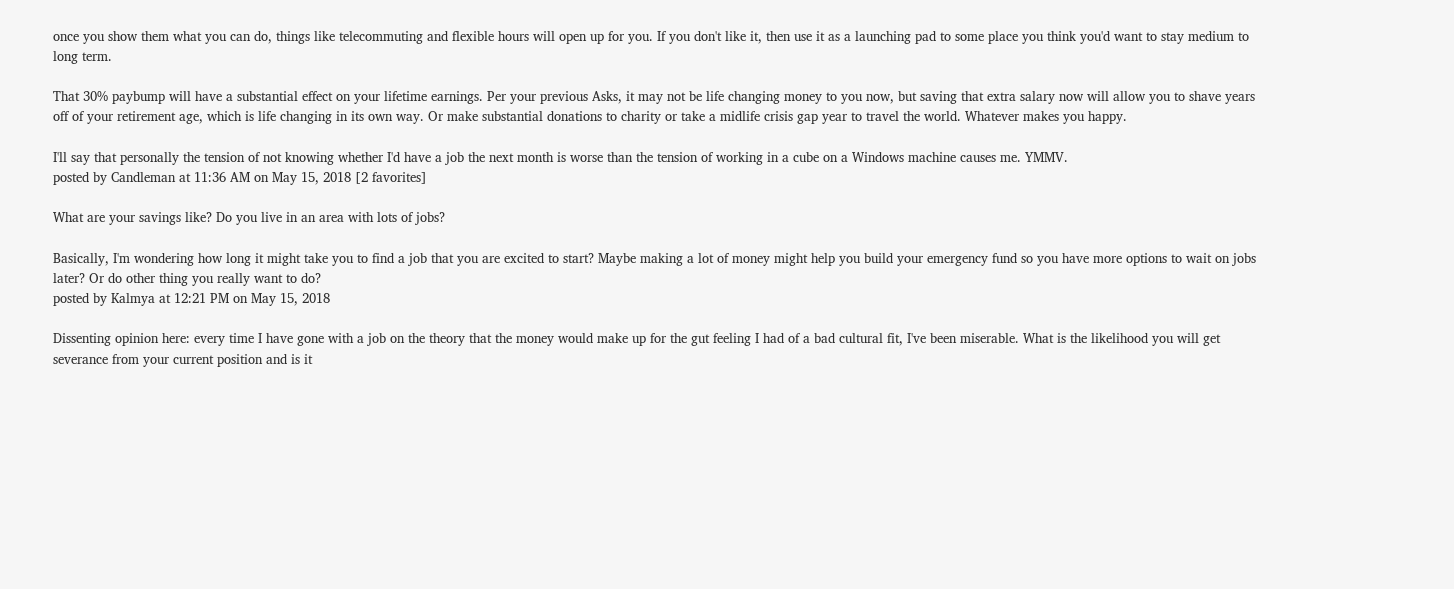once you show them what you can do, things like telecommuting and flexible hours will open up for you. If you don't like it, then use it as a launching pad to some place you think you'd want to stay medium to long term.

That 30% paybump will have a substantial effect on your lifetime earnings. Per your previous Asks, it may not be life changing money to you now, but saving that extra salary now will allow you to shave years off of your retirement age, which is life changing in its own way. Or make substantial donations to charity or take a midlife crisis gap year to travel the world. Whatever makes you happy.

I'll say that personally the tension of not knowing whether I'd have a job the next month is worse than the tension of working in a cube on a Windows machine causes me. YMMV.
posted by Candleman at 11:36 AM on May 15, 2018 [2 favorites]

What are your savings like? Do you live in an area with lots of jobs?

Basically, I'm wondering how long it might take you to find a job that you are excited to start? Maybe making a lot of money might help you build your emergency fund so you have more options to wait on jobs later? Or do other thing you really want to do?
posted by Kalmya at 12:21 PM on May 15, 2018

Dissenting opinion here: every time I have gone with a job on the theory that the money would make up for the gut feeling I had of a bad cultural fit, I've been miserable. What is the likelihood you will get severance from your current position and is it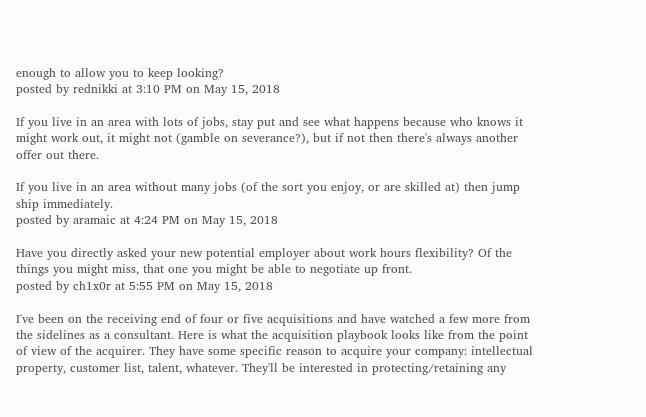enough to allow you to keep looking?
posted by rednikki at 3:10 PM on May 15, 2018

If you live in an area with lots of jobs, stay put and see what happens because who knows it might work out, it might not (gamble on severance?), but if not then there's always another offer out there.

If you live in an area without many jobs (of the sort you enjoy, or are skilled at) then jump ship immediately.
posted by aramaic at 4:24 PM on May 15, 2018

Have you directly asked your new potential employer about work hours flexibility? Of the things you might miss, that one you might be able to negotiate up front.
posted by ch1x0r at 5:55 PM on May 15, 2018

I've been on the receiving end of four or five acquisitions and have watched a few more from the sidelines as a consultant. Here is what the acquisition playbook looks like from the point of view of the acquirer. They have some specific reason to acquire your company: intellectual property, customer list, talent, whatever. They'll be interested in protecting/retaining any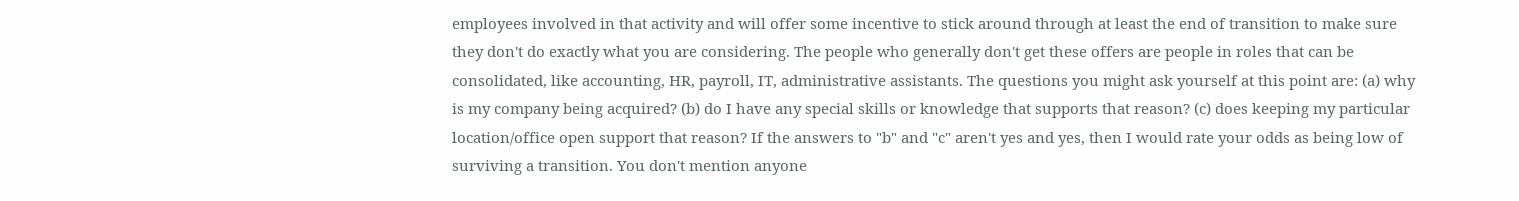employees involved in that activity and will offer some incentive to stick around through at least the end of transition to make sure they don't do exactly what you are considering. The people who generally don't get these offers are people in roles that can be consolidated, like accounting, HR, payroll, IT, administrative assistants. The questions you might ask yourself at this point are: (a) why is my company being acquired? (b) do I have any special skills or knowledge that supports that reason? (c) does keeping my particular location/office open support that reason? If the answers to "b" and "c" aren't yes and yes, then I would rate your odds as being low of surviving a transition. You don't mention anyone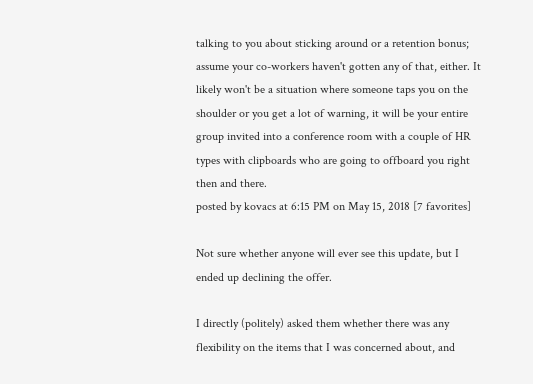talking to you about sticking around or a retention bonus; assume your co-workers haven't gotten any of that, either. It likely won't be a situation where someone taps you on the shoulder or you get a lot of warning, it will be your entire group invited into a conference room with a couple of HR types with clipboards who are going to offboard you right then and there.
posted by kovacs at 6:15 PM on May 15, 2018 [7 favorites]

Not sure whether anyone will ever see this update, but I ended up declining the offer.

I directly (politely) asked them whether there was any flexibility on the items that I was concerned about, and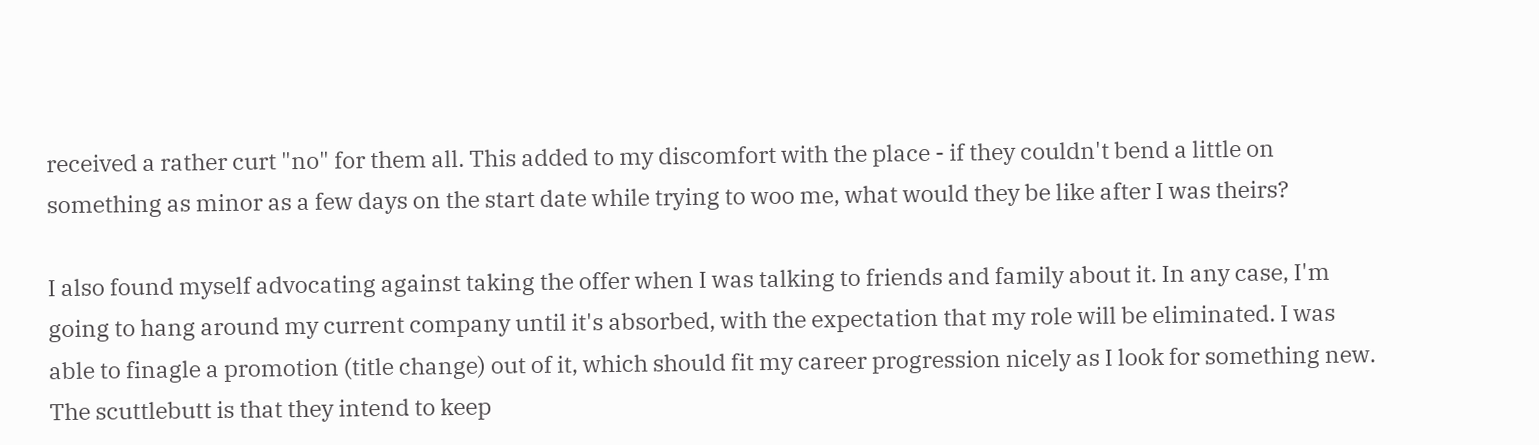received a rather curt "no" for them all. This added to my discomfort with the place - if they couldn't bend a little on something as minor as a few days on the start date while trying to woo me, what would they be like after I was theirs?

I also found myself advocating against taking the offer when I was talking to friends and family about it. In any case, I'm going to hang around my current company until it's absorbed, with the expectation that my role will be eliminated. I was able to finagle a promotion (title change) out of it, which should fit my career progression nicely as I look for something new. The scuttlebutt is that they intend to keep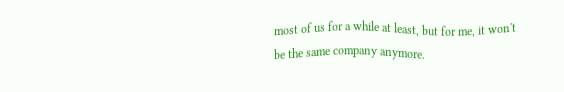most of us for a while at least, but for me, it won't be the same company anymore.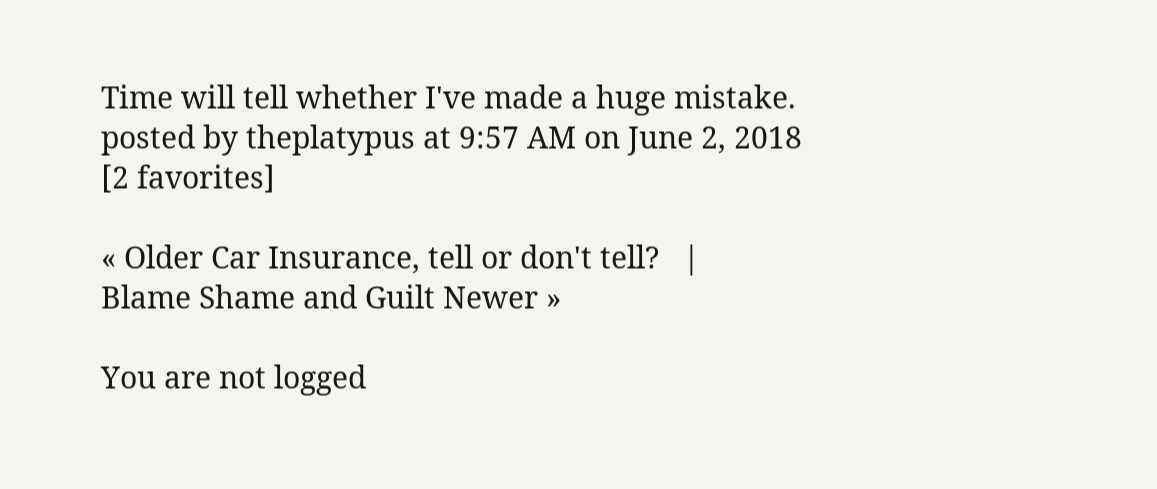Time will tell whether I've made a huge mistake.
posted by theplatypus at 9:57 AM on June 2, 2018 [2 favorites]

« Older Car Insurance, tell or don't tell?   |   Blame Shame and Guilt Newer »

You are not logged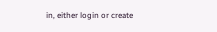in, either login or create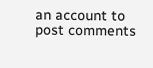an account to post comments